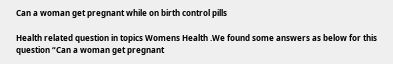Can a woman get pregnant while on birth control pills

Health related question in topics Womens Health .We found some answers as below for this question “Can a woman get pregnant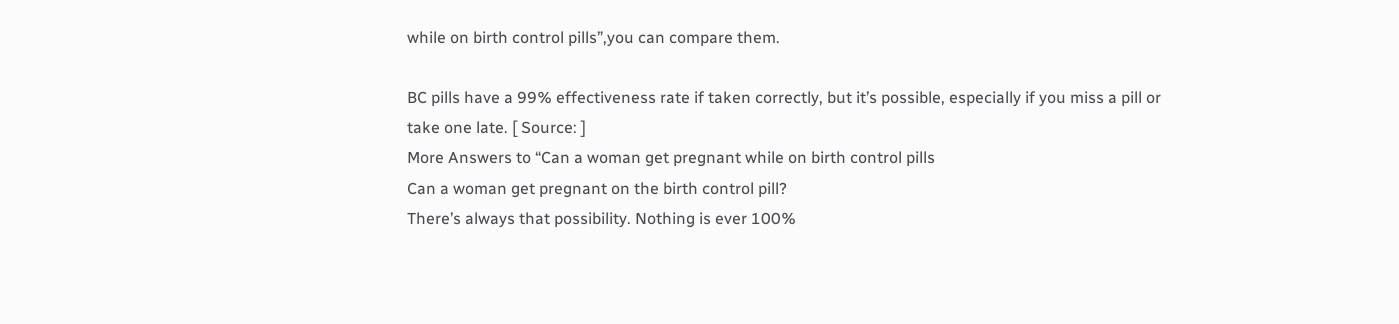while on birth control pills”,you can compare them.

BC pills have a 99% effectiveness rate if taken correctly, but it’s possible, especially if you miss a pill or take one late. [ Source: ]
More Answers to “Can a woman get pregnant while on birth control pills
Can a woman get pregnant on the birth control pill?
There’s always that possibility. Nothing is ever 100%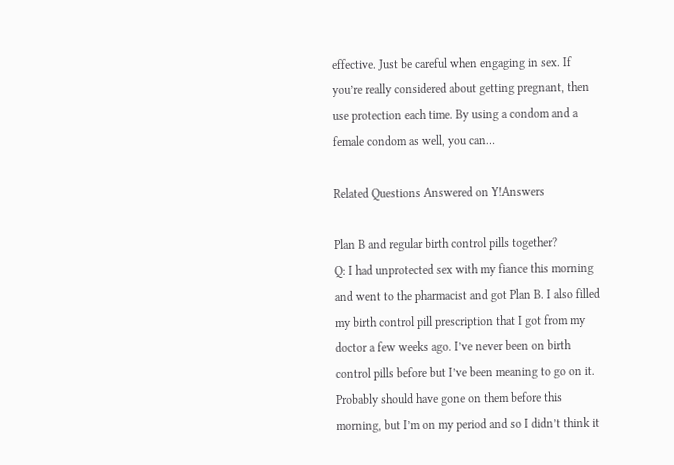effective. Just be careful when engaging in sex. If you’re really considered about getting pregnant, then use protection each time. By using a condom and a female condom as well, you can…

Related Questions Answered on Y!Answers

Plan B and regular birth control pills together?
Q: I had unprotected sex with my fiance this morning and went to the pharmacist and got Plan B. I also filled my birth control pill prescription that I got from my doctor a few weeks ago. I’ve never been on birth control pills before but I’ve been meaning to go on it. Probably should have gone on them before this morning, but I’m on my period and so I didn’t think it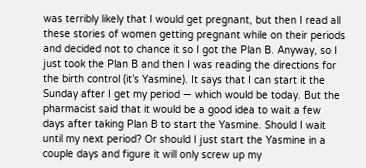was terribly likely that I would get pregnant, but then I read all these stories of women getting pregnant while on their periods and decided not to chance it so I got the Plan B. Anyway, so I just took the Plan B and then I was reading the directions for the birth control (it’s Yasmine). It says that I can start it the Sunday after I get my period — which would be today. But the pharmacist said that it would be a good idea to wait a few days after taking Plan B to start the Yasmine. Should I wait until my next period? Or should I just start the Yasmine in a couple days and figure it will only screw up my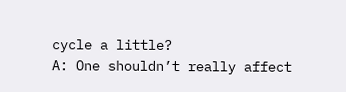cycle a little?
A: One shouldn’t really affect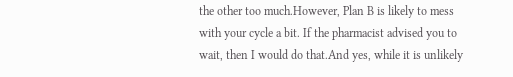the other too much.However, Plan B is likely to mess with your cycle a bit. If the pharmacist advised you to wait, then I would do that.And yes, while it is unlikely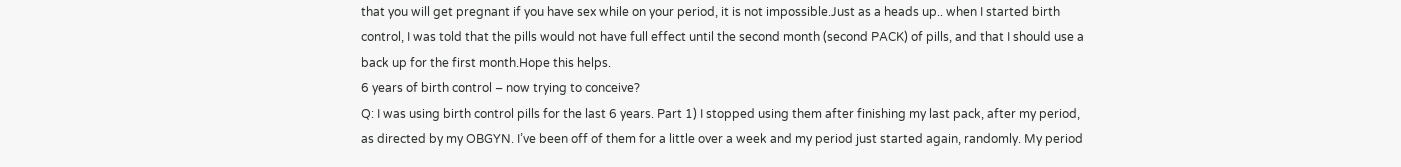that you will get pregnant if you have sex while on your period, it is not impossible.Just as a heads up.. when I started birth control, I was told that the pills would not have full effect until the second month (second PACK) of pills, and that I should use a back up for the first month.Hope this helps.
6 years of birth control – now trying to conceive?
Q: I was using birth control pills for the last 6 years. Part 1) I stopped using them after finishing my last pack, after my period, as directed by my OBGYN. I’ve been off of them for a little over a week and my period just started again, randomly. My period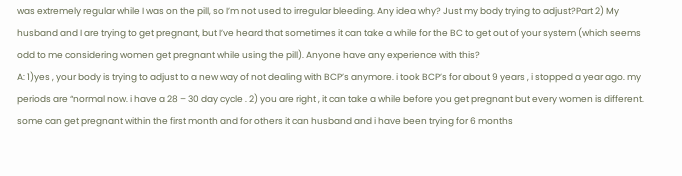was extremely regular while I was on the pill, so I’m not used to irregular bleeding. Any idea why? Just my body trying to adjust?Part 2) My husband and I are trying to get pregnant, but I’ve heard that sometimes it can take a while for the BC to get out of your system (which seems odd to me considering women get pregnant while using the pill). Anyone have any experience with this?
A: 1)yes , your body is trying to adjust to a new way of not dealing with BCP’s anymore. i took BCP’s for about 9 years , i stopped a year ago. my periods are “normal now. i have a 28 – 30 day cycle . 2) you are right , it can take a while before you get pregnant but every women is different. some can get pregnant within the first month and for others it can husband and i have been trying for 6 months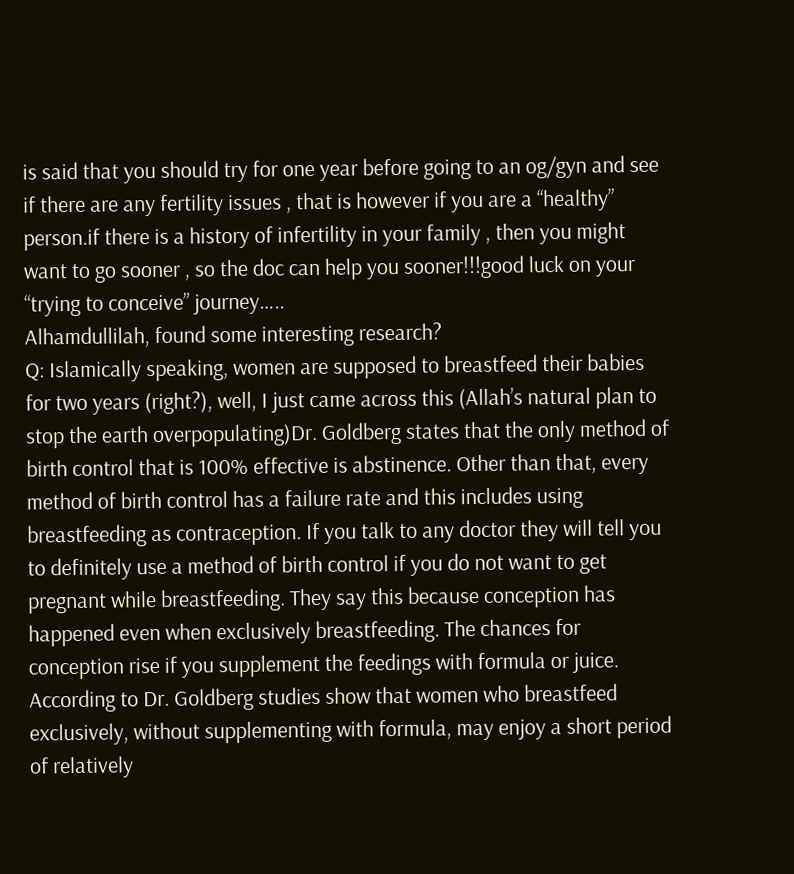is said that you should try for one year before going to an og/gyn and see if there are any fertility issues , that is however if you are a “healthy” person.if there is a history of infertility in your family , then you might want to go sooner , so the doc can help you sooner!!!good luck on your “trying to conceive” journey…..
Alhamdullilah, found some interesting research?
Q: Islamically speaking, women are supposed to breastfeed their babies for two years (right?), well, I just came across this (Allah’s natural plan to stop the earth overpopulating)Dr. Goldberg states that the only method of birth control that is 100% effective is abstinence. Other than that, every method of birth control has a failure rate and this includes using breastfeeding as contraception. If you talk to any doctor they will tell you to definitely use a method of birth control if you do not want to get pregnant while breastfeeding. They say this because conception has happened even when exclusively breastfeeding. The chances for conception rise if you supplement the feedings with formula or juice. According to Dr. Goldberg studies show that women who breastfeed exclusively, without supplementing with formula, may enjoy a short period of relatively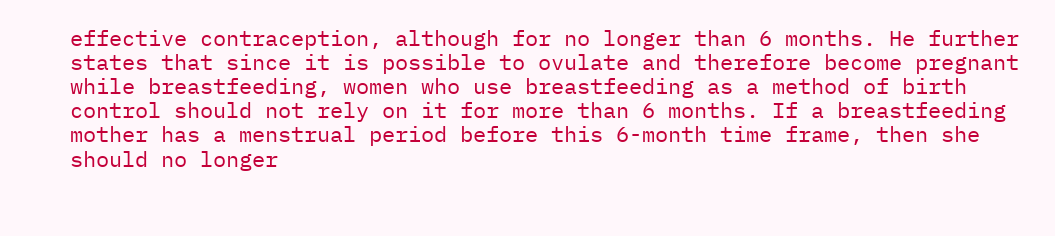effective contraception, although for no longer than 6 months. He further states that since it is possible to ovulate and therefore become pregnant while breastfeeding, women who use breastfeeding as a method of birth control should not rely on it for more than 6 months. If a breastfeeding mother has a menstrual period before this 6-month time frame, then she should no longer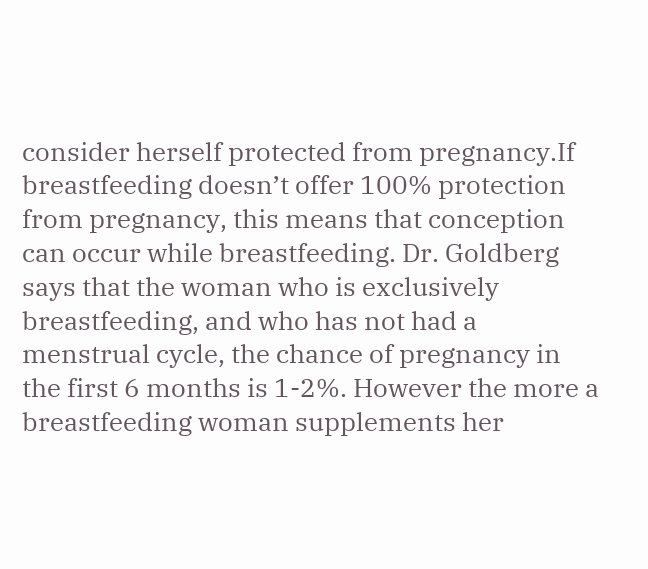consider herself protected from pregnancy.If breastfeeding doesn’t offer 100% protection from pregnancy, this means that conception can occur while breastfeeding. Dr. Goldberg says that the woman who is exclusively breastfeeding, and who has not had a menstrual cycle, the chance of pregnancy in the first 6 months is 1-2%. However the more a breastfeeding woman supplements her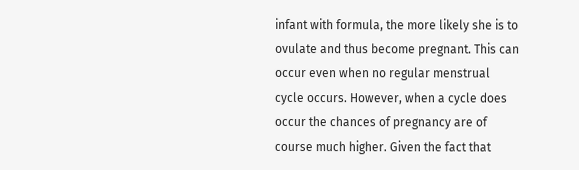infant with formula, the more likely she is to ovulate and thus become pregnant. This can occur even when no regular menstrual cycle occurs. However, when a cycle does occur the chances of pregnancy are of course much higher. Given the fact that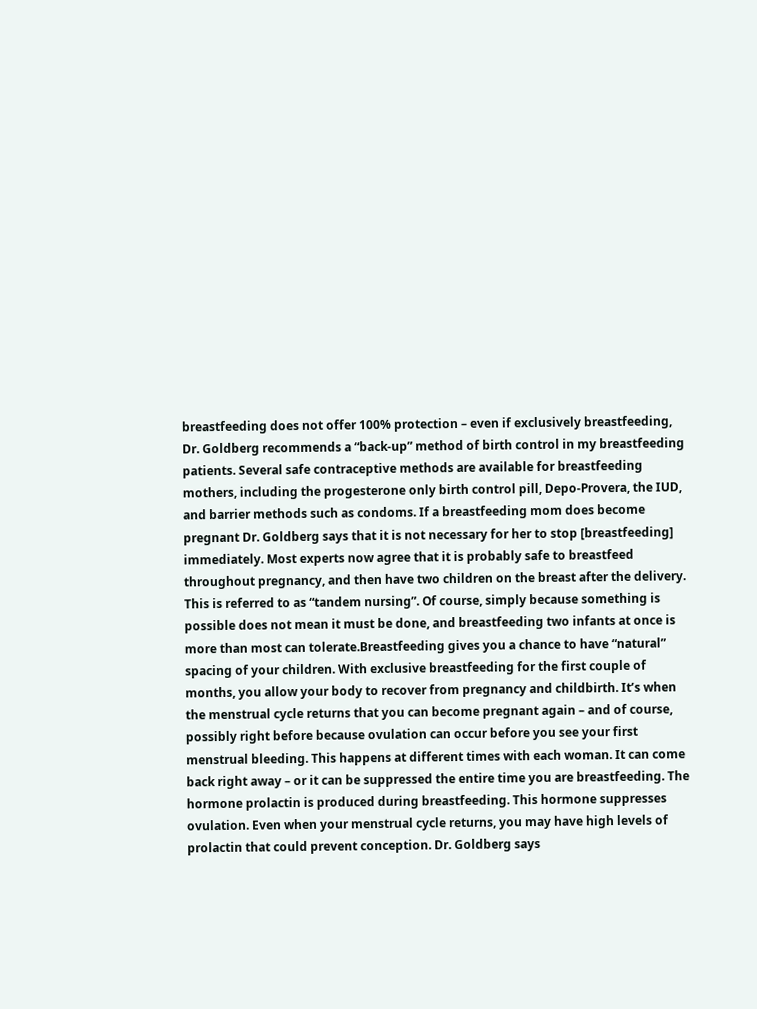breastfeeding does not offer 100% protection – even if exclusively breastfeeding, Dr. Goldberg recommends a “back-up” method of birth control in my breastfeeding patients. Several safe contraceptive methods are available for breastfeeding mothers, including the progesterone only birth control pill, Depo-Provera, the IUD, and barrier methods such as condoms. If a breastfeeding mom does become pregnant Dr. Goldberg says that it is not necessary for her to stop [breastfeeding] immediately. Most experts now agree that it is probably safe to breastfeed throughout pregnancy, and then have two children on the breast after the delivery. This is referred to as “tandem nursing”. Of course, simply because something is possible does not mean it must be done, and breastfeeding two infants at once is more than most can tolerate.Breastfeeding gives you a chance to have “natural” spacing of your children. With exclusive breastfeeding for the first couple of months, you allow your body to recover from pregnancy and childbirth. It’s when the menstrual cycle returns that you can become pregnant again – and of course, possibly right before because ovulation can occur before you see your first menstrual bleeding. This happens at different times with each woman. It can come back right away – or it can be suppressed the entire time you are breastfeeding. The hormone prolactin is produced during breastfeeding. This hormone suppresses ovulation. Even when your menstrual cycle returns, you may have high levels of prolactin that could prevent conception. Dr. Goldberg says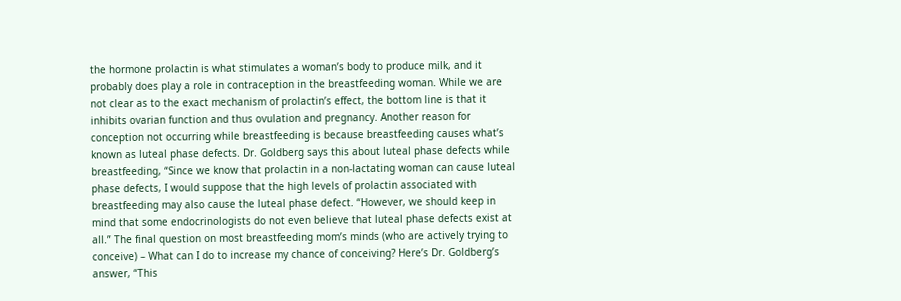the hormone prolactin is what stimulates a woman’s body to produce milk, and it probably does play a role in contraception in the breastfeeding woman. While we are not clear as to the exact mechanism of prolactin’s effect, the bottom line is that it inhibits ovarian function and thus ovulation and pregnancy. Another reason for conception not occurring while breastfeeding is because breastfeeding causes what’s known as luteal phase defects. Dr. Goldberg says this about luteal phase defects while breastfeeding, “Since we know that prolactin in a non-lactating woman can cause luteal phase defects, I would suppose that the high levels of prolactin associated with breastfeeding may also cause the luteal phase defect. “However, we should keep in mind that some endocrinologists do not even believe that luteal phase defects exist at all.” The final question on most breastfeeding mom’s minds (who are actively trying to conceive) – What can I do to increase my chance of conceiving? Here’s Dr. Goldberg’s answer, “This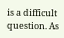is a difficult question. As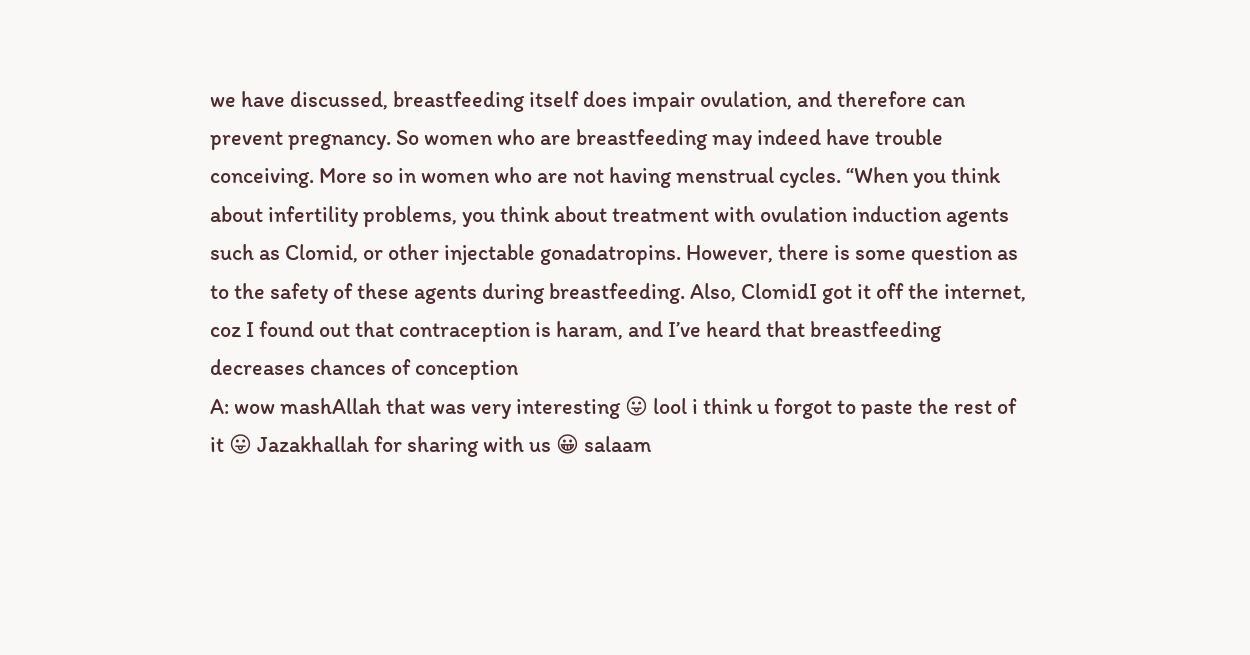we have discussed, breastfeeding itself does impair ovulation, and therefore can prevent pregnancy. So women who are breastfeeding may indeed have trouble conceiving. More so in women who are not having menstrual cycles. “When you think about infertility problems, you think about treatment with ovulation induction agents such as Clomid, or other injectable gonadatropins. However, there is some question as to the safety of these agents during breastfeeding. Also, ClomidI got it off the internet, coz I found out that contraception is haram, and I’ve heard that breastfeeding decreases chances of conception
A: wow mashAllah that was very interesting 😛 lool i think u forgot to paste the rest of it 😛 Jazakhallah for sharing with us 😀 salaam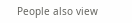People also view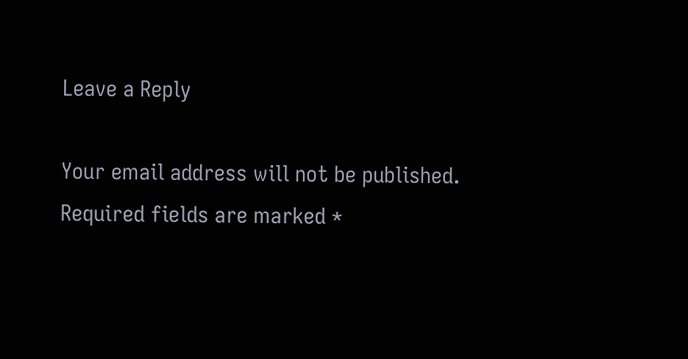Leave a Reply

Your email address will not be published. Required fields are marked *